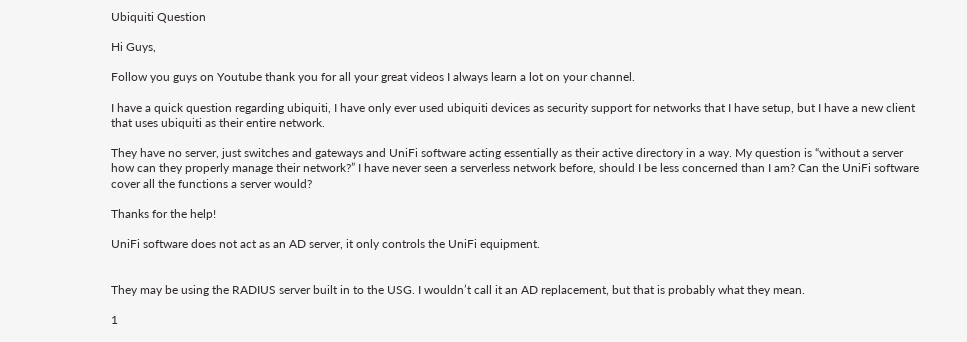Ubiquiti Question

Hi Guys,

Follow you guys on Youtube thank you for all your great videos I always learn a lot on your channel.

I have a quick question regarding ubiquiti, I have only ever used ubiquiti devices as security support for networks that I have setup, but I have a new client that uses ubiquiti as their entire network.

They have no server, just switches and gateways and UniFi software acting essentially as their active directory in a way. My question is “without a server how can they properly manage their network?” I have never seen a serverless network before, should I be less concerned than I am? Can the UniFi software cover all the functions a server would?

Thanks for the help!

UniFi software does not act as an AD server, it only controls the UniFi equipment.


They may be using the RADIUS server built in to the USG. I wouldn’t call it an AD replacement, but that is probably what they mean.

1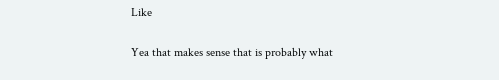Like

Yea that makes sense that is probably what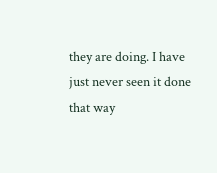they are doing. I have just never seen it done that way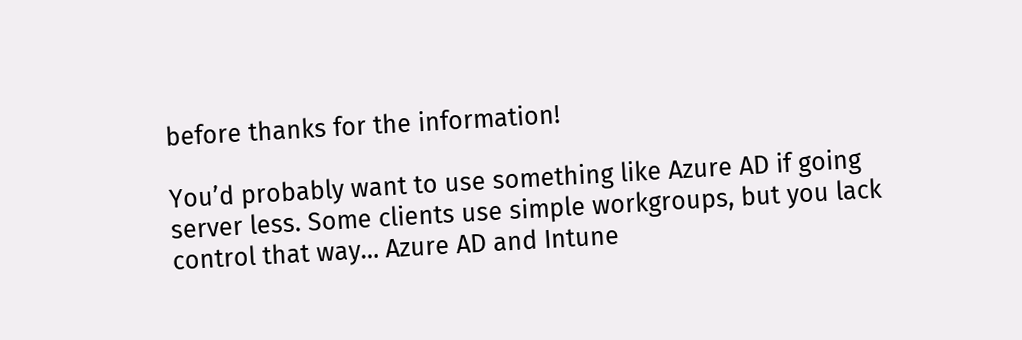before thanks for the information!

You’d probably want to use something like Azure AD if going server less. Some clients use simple workgroups, but you lack control that way… Azure AD and Intune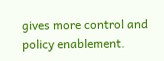gives more control and policy enablement.